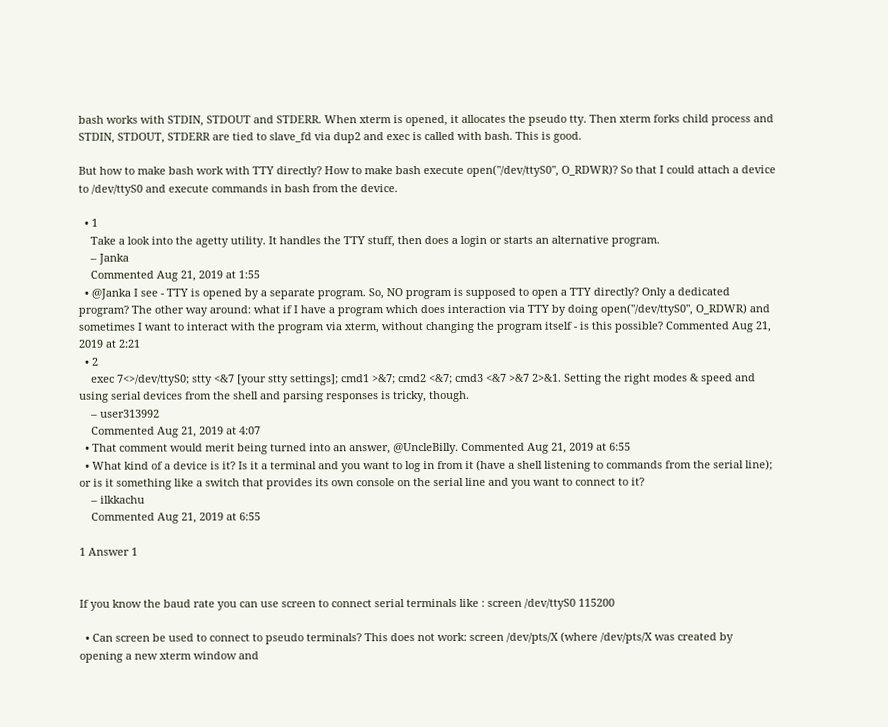bash works with STDIN, STDOUT and STDERR. When xterm is opened, it allocates the pseudo tty. Then xterm forks child process and STDIN, STDOUT, STDERR are tied to slave_fd via dup2 and exec is called with bash. This is good.

But how to make bash work with TTY directly? How to make bash execute open("/dev/ttyS0", O_RDWR)? So that I could attach a device to /dev/ttyS0 and execute commands in bash from the device.

  • 1
    Take a look into the agetty utility. It handles the TTY stuff, then does a login or starts an alternative program.
    – Janka
    Commented Aug 21, 2019 at 1:55
  • @Janka I see - TTY is opened by a separate program. So, NO program is supposed to open a TTY directly? Only a dedicated program? The other way around: what if I have a program which does interaction via TTY by doing open("/dev/ttyS0", O_RDWR) and sometimes I want to interact with the program via xterm, without changing the program itself - is this possible? Commented Aug 21, 2019 at 2:21
  • 2
    exec 7<>/dev/ttyS0; stty <&7 [your stty settings]; cmd1 >&7; cmd2 <&7; cmd3 <&7 >&7 2>&1. Setting the right modes & speed and using serial devices from the shell and parsing responses is tricky, though.
    – user313992
    Commented Aug 21, 2019 at 4:07
  • That comment would merit being turned into an answer, @UncleBilly. Commented Aug 21, 2019 at 6:55
  • What kind of a device is it? Is it a terminal and you want to log in from it (have a shell listening to commands from the serial line); or is it something like a switch that provides its own console on the serial line and you want to connect to it?
    – ilkkachu
    Commented Aug 21, 2019 at 6:55

1 Answer 1


If you know the baud rate you can use screen to connect serial terminals like : screen /dev/ttyS0 115200

  • Can screen be used to connect to pseudo terminals? This does not work: screen /dev/pts/X (where /dev/pts/X was created by opening a new xterm window and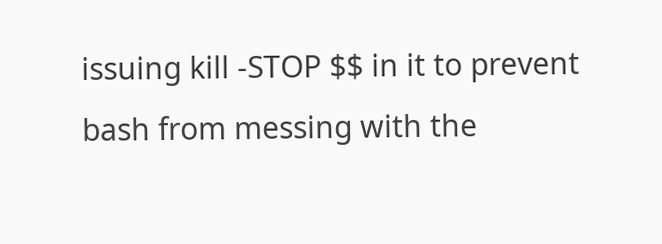issuing kill -STOP $$ in it to prevent bash from messing with the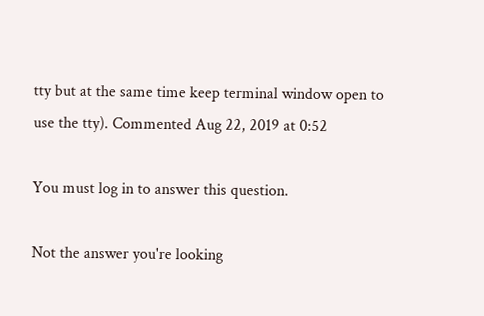tty but at the same time keep terminal window open to use the tty). Commented Aug 22, 2019 at 0:52

You must log in to answer this question.

Not the answer you're looking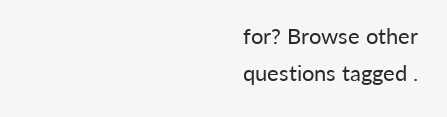for? Browse other questions tagged .